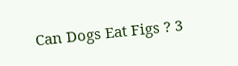Can Dogs Eat Figs ? 3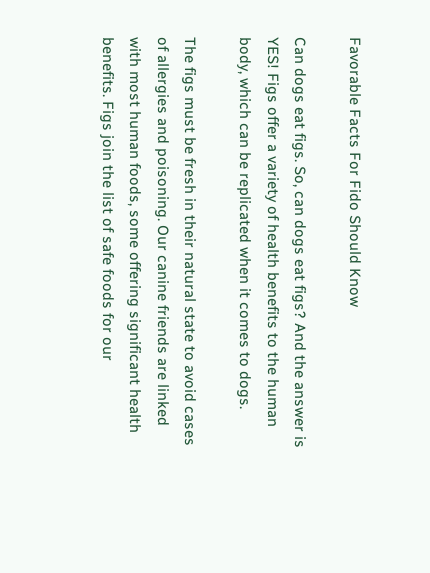Favorable Facts For Fido Should Know

Can dogs eat figs. So, can dogs eat figs? And the answer is YES! Figs offer a variety of health benefits to the human body, which can be replicated when it comes to dogs.

The figs must be fresh in their natural state to avoid cases of allergies and poisoning. Our canine friends are linked with most human foods, some offering significant health benefits. Figs join the list of safe foods for our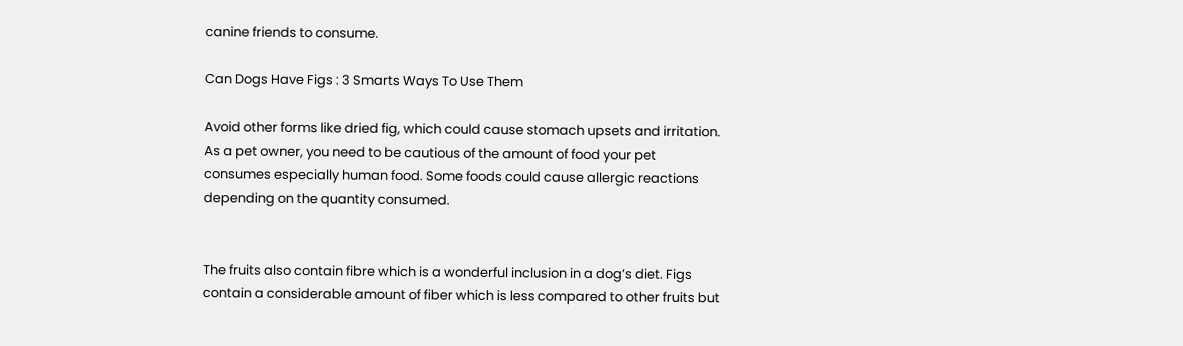canine friends to consume.

Can Dogs Have Figs : 3 Smarts Ways To Use Them

Avoid other forms like dried fig, which could cause stomach upsets and irritation. As a pet owner, you need to be cautious of the amount of food your pet consumes especially human food. Some foods could cause allergic reactions depending on the quantity consumed.


The fruits also contain fibre which is a wonderful inclusion in a dog’s diet. Figs contain a considerable amount of fiber which is less compared to other fruits but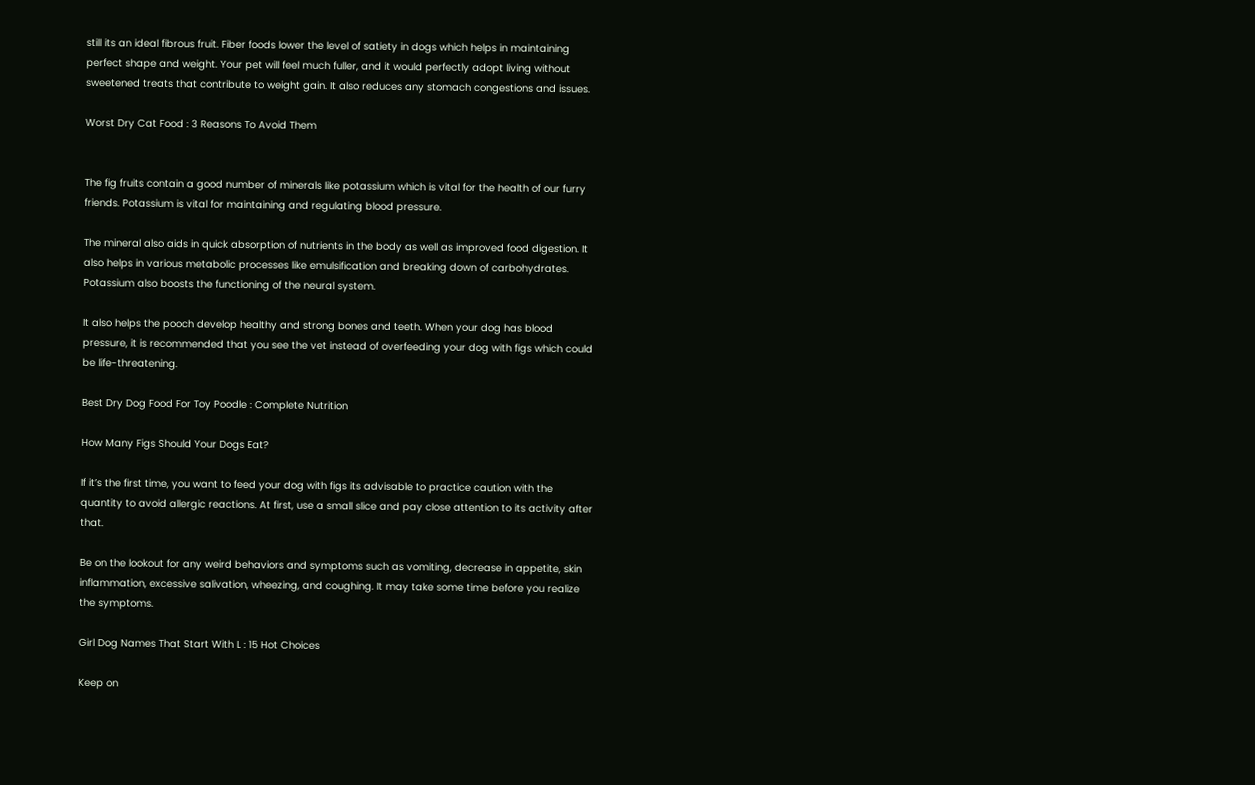still its an ideal fibrous fruit. Fiber foods lower the level of satiety in dogs which helps in maintaining perfect shape and weight. Your pet will feel much fuller, and it would perfectly adopt living without sweetened treats that contribute to weight gain. It also reduces any stomach congestions and issues.

Worst Dry Cat Food : 3 Reasons To Avoid Them


The fig fruits contain a good number of minerals like potassium which is vital for the health of our furry friends. Potassium is vital for maintaining and regulating blood pressure.

The mineral also aids in quick absorption of nutrients in the body as well as improved food digestion. It also helps in various metabolic processes like emulsification and breaking down of carbohydrates. Potassium also boosts the functioning of the neural system.

It also helps the pooch develop healthy and strong bones and teeth. When your dog has blood pressure, it is recommended that you see the vet instead of overfeeding your dog with figs which could be life-threatening.

Best Dry Dog Food For Toy Poodle : Complete Nutrition

How Many Figs Should Your Dogs Eat?

If it’s the first time, you want to feed your dog with figs its advisable to practice caution with the quantity to avoid allergic reactions. At first, use a small slice and pay close attention to its activity after that.

Be on the lookout for any weird behaviors and symptoms such as vomiting, decrease in appetite, skin inflammation, excessive salivation, wheezing, and coughing. It may take some time before you realize the symptoms.

Girl Dog Names That Start With L : 15 Hot Choices

Keep on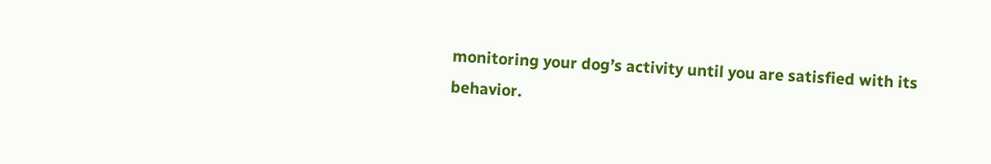monitoring your dog’s activity until you are satisfied with its behavior.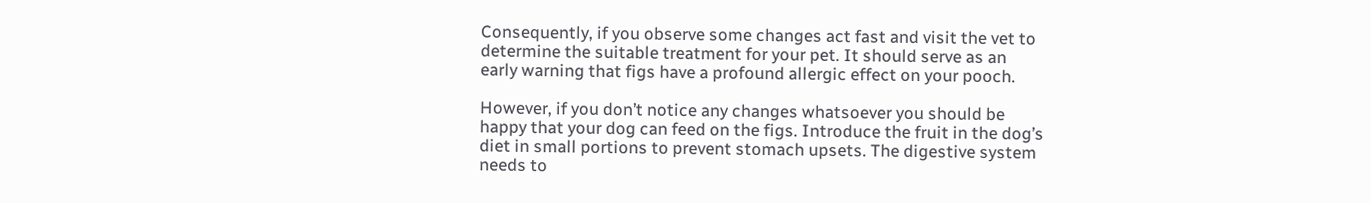Consequently, if you observe some changes act fast and visit the vet to determine the suitable treatment for your pet. It should serve as an early warning that figs have a profound allergic effect on your pooch.

However, if you don’t notice any changes whatsoever you should be happy that your dog can feed on the figs. Introduce the fruit in the dog’s diet in small portions to prevent stomach upsets. The digestive system needs to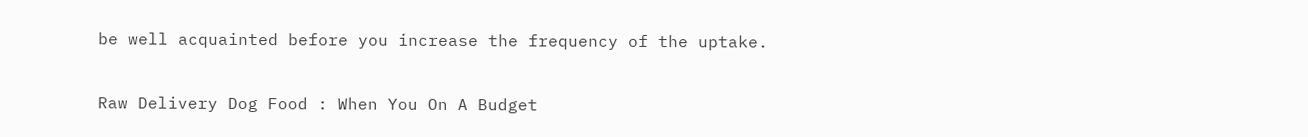be well acquainted before you increase the frequency of the uptake.

Raw Delivery Dog Food : When You On A Budget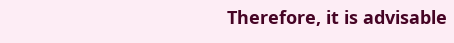Therefore, it is advisable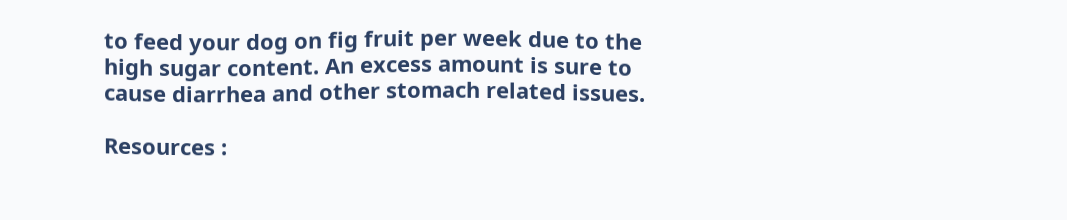to feed your dog on fig fruit per week due to the high sugar content. An excess amount is sure to cause diarrhea and other stomach related issues.

Resources :